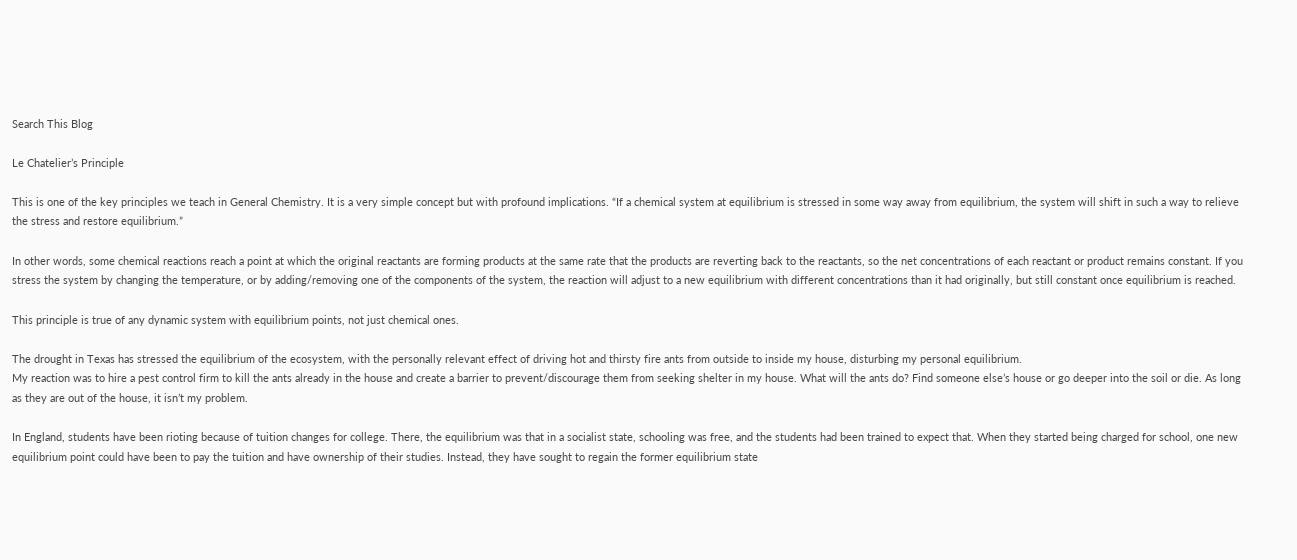Search This Blog

Le Chatelier’s Principle

This is one of the key principles we teach in General Chemistry. It is a very simple concept but with profound implications. “If a chemical system at equilibrium is stressed in some way away from equilibrium, the system will shift in such a way to relieve the stress and restore equilibrium.”

In other words, some chemical reactions reach a point at which the original reactants are forming products at the same rate that the products are reverting back to the reactants, so the net concentrations of each reactant or product remains constant. If you stress the system by changing the temperature, or by adding/removing one of the components of the system, the reaction will adjust to a new equilibrium with different concentrations than it had originally, but still constant once equilibrium is reached.

This principle is true of any dynamic system with equilibrium points, not just chemical ones.

The drought in Texas has stressed the equilibrium of the ecosystem, with the personally relevant effect of driving hot and thirsty fire ants from outside to inside my house, disturbing my personal equilibrium.
My reaction was to hire a pest control firm to kill the ants already in the house and create a barrier to prevent/discourage them from seeking shelter in my house. What will the ants do? Find someone else’s house or go deeper into the soil or die. As long as they are out of the house, it isn’t my problem.

In England, students have been rioting because of tuition changes for college. There, the equilibrium was that in a socialist state, schooling was free, and the students had been trained to expect that. When they started being charged for school, one new equilibrium point could have been to pay the tuition and have ownership of their studies. Instead, they have sought to regain the former equilibrium state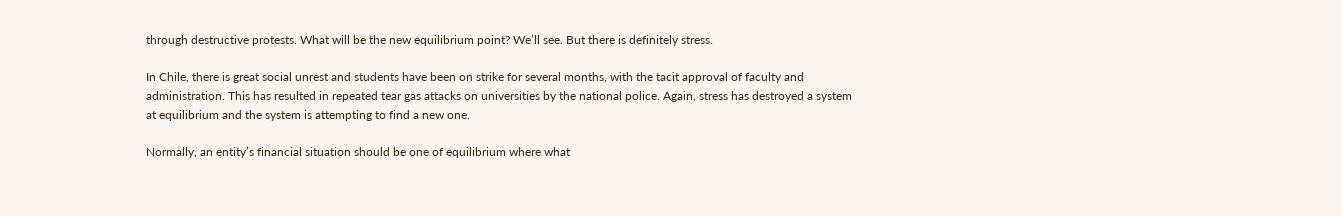through destructive protests. What will be the new equilibrium point? We’ll see. But there is definitely stress.

In Chile, there is great social unrest and students have been on strike for several months, with the tacit approval of faculty and administration. This has resulted in repeated tear gas attacks on universities by the national police. Again, stress has destroyed a system at equilibrium and the system is attempting to find a new one.

Normally, an entity’s financial situation should be one of equilibrium where what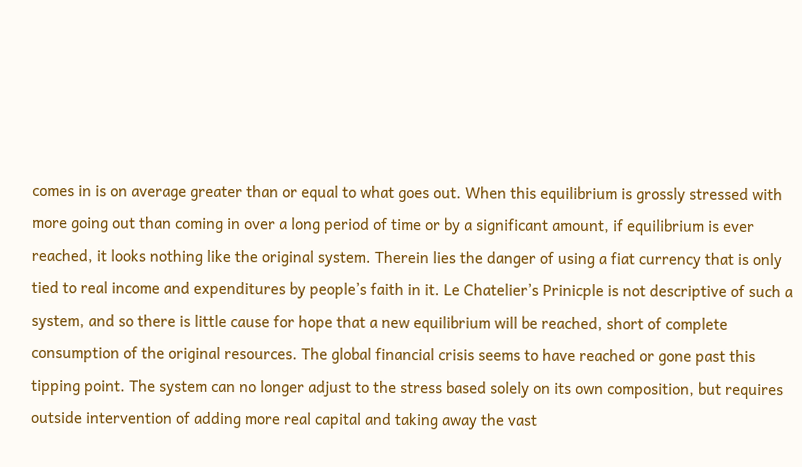comes in is on average greater than or equal to what goes out. When this equilibrium is grossly stressed with more going out than coming in over a long period of time or by a significant amount, if equilibrium is ever reached, it looks nothing like the original system. Therein lies the danger of using a fiat currency that is only tied to real income and expenditures by people’s faith in it. Le Chatelier’s Prinicple is not descriptive of such a system, and so there is little cause for hope that a new equilibrium will be reached, short of complete consumption of the original resources. The global financial crisis seems to have reached or gone past this tipping point. The system can no longer adjust to the stress based solely on its own composition, but requires outside intervention of adding more real capital and taking away the vast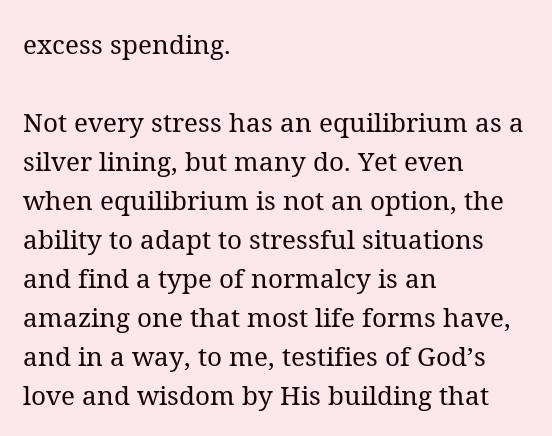excess spending.

Not every stress has an equilibrium as a silver lining, but many do. Yet even when equilibrium is not an option, the ability to adapt to stressful situations and find a type of normalcy is an amazing one that most life forms have, and in a way, to me, testifies of God’s love and wisdom by His building that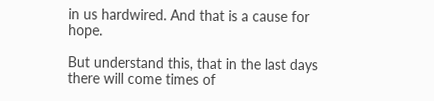in us hardwired. And that is a cause for hope.

But understand this, that in the last days there will come times of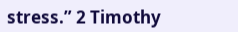stress.” 2 Timothy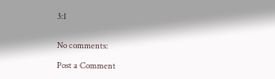3:1


No comments:

Post a Comment